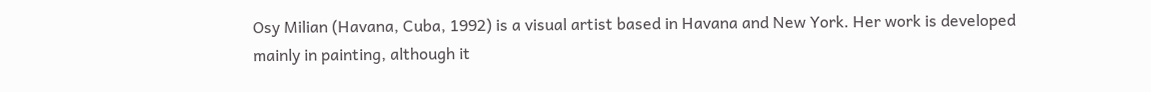Osy Milian (Havana, Cuba, 1992) is a visual artist based in Havana and New York. Her work is developed mainly in painting, although it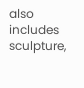also includes sculpture,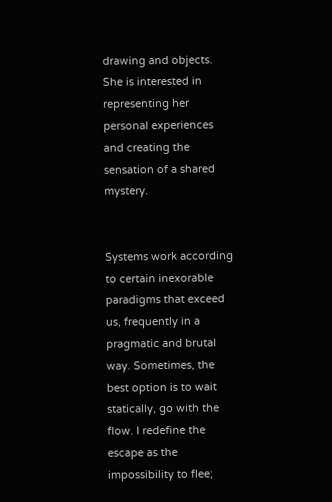drawing and objects. She is interested in representing her personal experiences and creating the sensation of a shared mystery.


Systems work according to certain inexorable paradigms that exceed us, frequently in a pragmatic and brutal way. Sometimes, the best option is to wait statically, go with the flow. I redefine the escape as the impossibility to flee;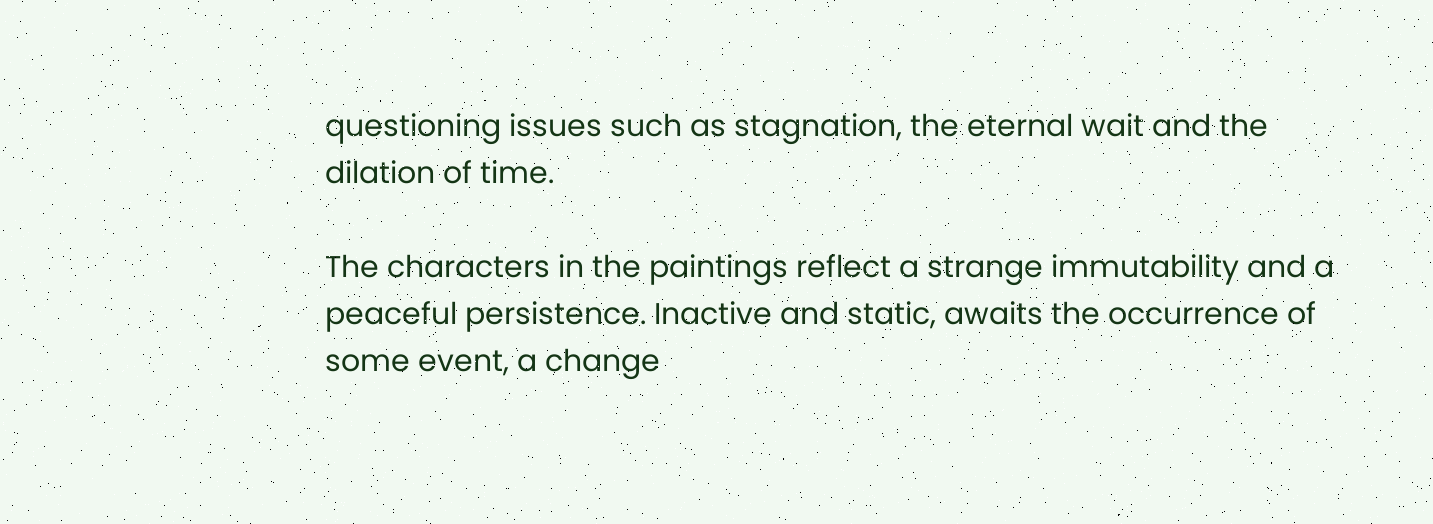questioning issues such as stagnation, the eternal wait and the dilation of time.

The characters in the paintings reflect a strange immutability and a peaceful persistence. Inactive and static, awaits the occurrence of some event, a change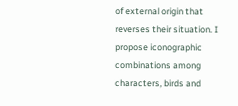of external origin that reverses their situation. I propose iconographic combinations among characters, birds and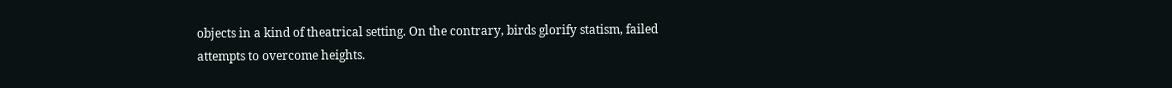objects in a kind of theatrical setting. On the contrary, birds glorify statism, failed attempts to overcome heights.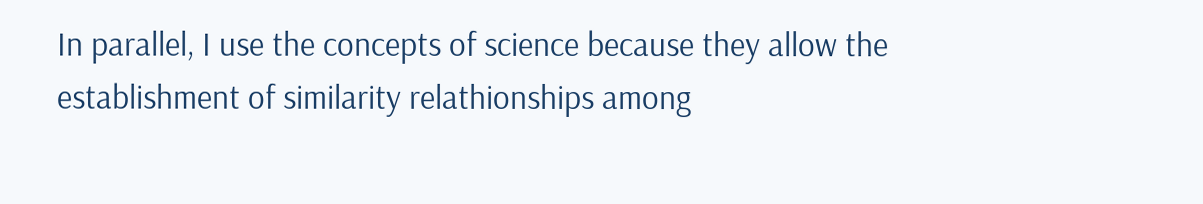In parallel, I use the concepts of science because they allow the establishment of similarity relathionships among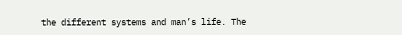the different systems and man’s life. The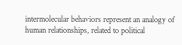intermolecular behaviors represent an analogy of human relationships, related to political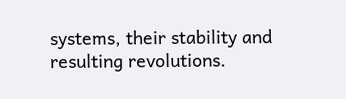systems, their stability and resulting revolutions.